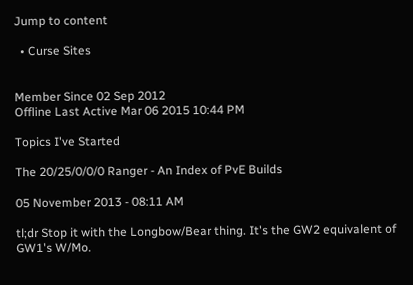Jump to content

  • Curse Sites


Member Since 02 Sep 2012
Offline Last Active Mar 06 2015 10:44 PM

Topics I've Started

The 20/25/0/0/0 Ranger - An Index of PvE Builds

05 November 2013 - 08:11 AM

tl;dr Stop it with the Longbow/Bear thing. It's the GW2 equivalent of GW1's W/Mo.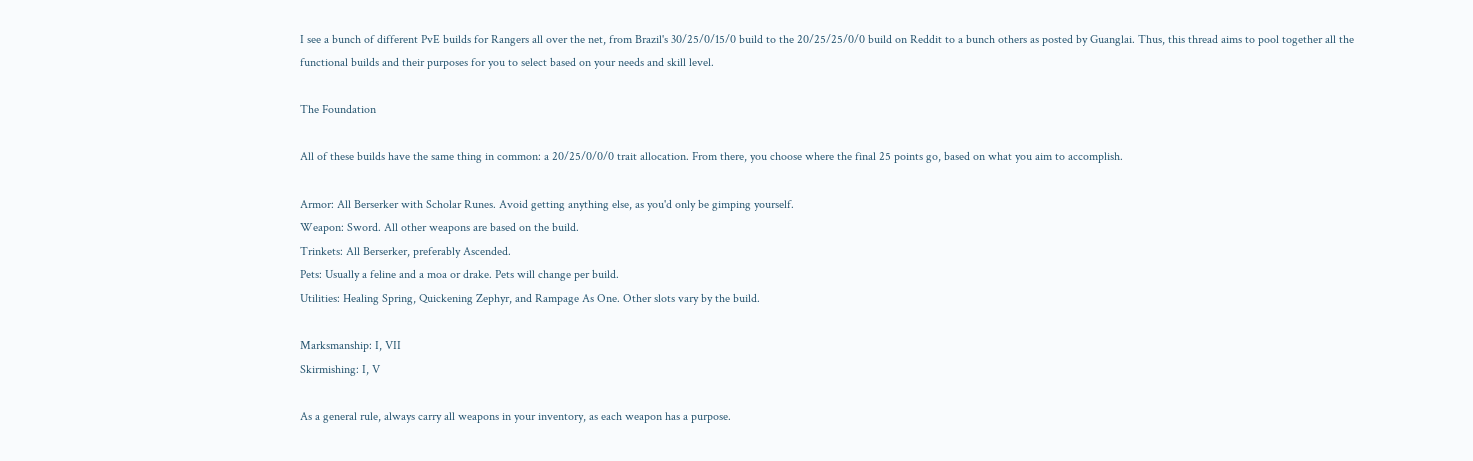I see a bunch of different PvE builds for Rangers all over the net, from Brazil's 30/25/0/15/0 build to the 20/25/25/0/0 build on Reddit to a bunch others as posted by Guanglai. Thus, this thread aims to pool together all the functional builds and their purposes for you to select based on your needs and skill level.

The Foundation

All of these builds have the same thing in common: a 20/25/0/0/0 trait allocation. From there, you choose where the final 25 points go, based on what you aim to accomplish.

Armor: All Berserker with Scholar Runes. Avoid getting anything else, as you'd only be gimping yourself.
Weapon: Sword. All other weapons are based on the build.
Trinkets: All Berserker, preferably Ascended.
Pets: Usually a feline and a moa or drake. Pets will change per build.
Utilities: Healing Spring, Quickening Zephyr, and Rampage As One. Other slots vary by the build.

Marksmanship: I, VII
Skirmishing: I, V

As a general rule, always carry all weapons in your inventory, as each weapon has a purpose.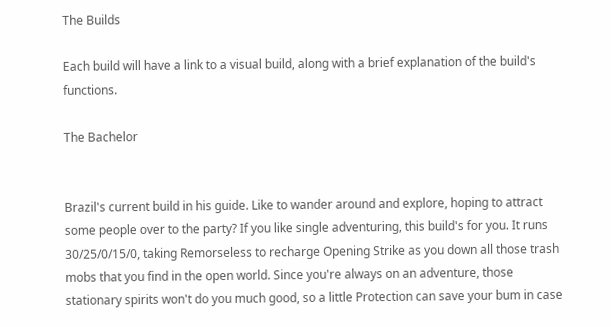The Builds

Each build will have a link to a visual build, along with a brief explanation of the build's functions.

The Bachelor


Brazil's current build in his guide. Like to wander around and explore, hoping to attract some people over to the party? If you like single adventuring, this build's for you. It runs 30/25/0/15/0, taking Remorseless to recharge Opening Strike as you down all those trash mobs that you find in the open world. Since you're always on an adventure, those stationary spirits won't do you much good, so a little Protection can save your bum in case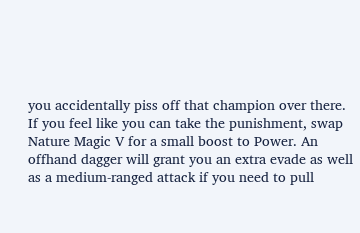you accidentally piss off that champion over there. If you feel like you can take the punishment, swap Nature Magic V for a small boost to Power. An offhand dagger will grant you an extra evade as well as a medium-ranged attack if you need to pull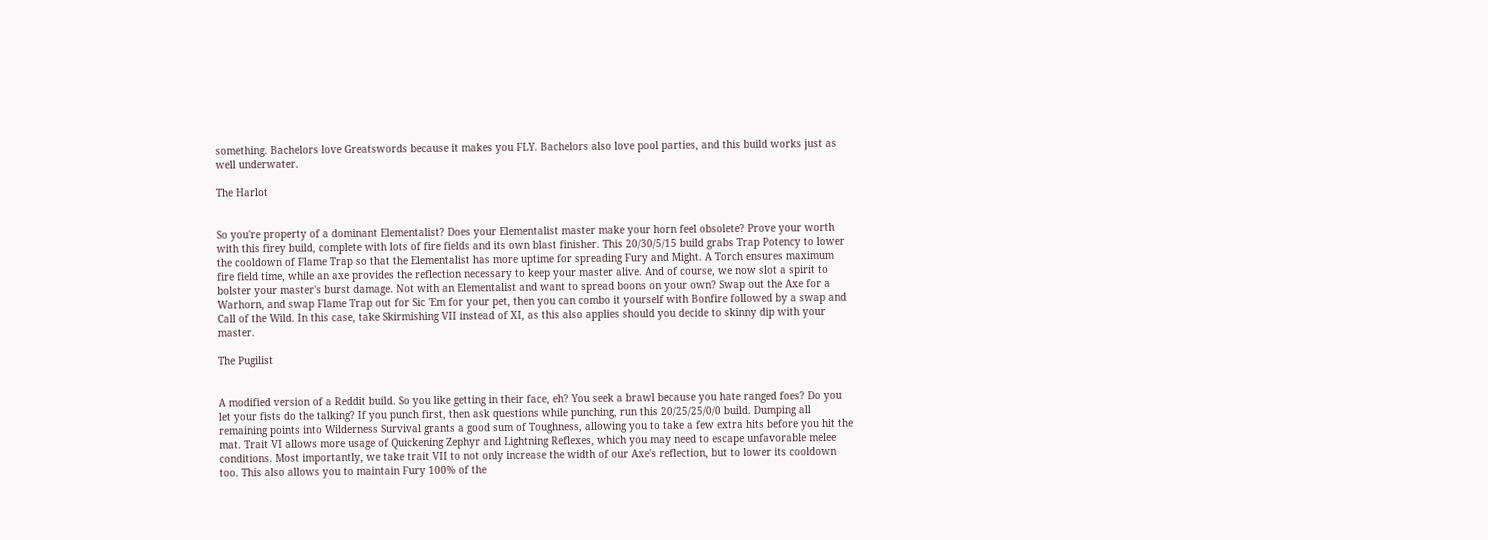something. Bachelors love Greatswords because it makes you FLY. Bachelors also love pool parties, and this build works just as well underwater.

The Harlot


So you're property of a dominant Elementalist? Does your Elementalist master make your horn feel obsolete? Prove your worth with this firey build, complete with lots of fire fields and its own blast finisher. This 20/30/5/15 build grabs Trap Potency to lower the cooldown of Flame Trap so that the Elementalist has more uptime for spreading Fury and Might. A Torch ensures maximum fire field time, while an axe provides the reflection necessary to keep your master alive. And of course, we now slot a spirit to bolster your master's burst damage. Not with an Elementalist and want to spread boons on your own? Swap out the Axe for a Warhorn, and swap Flame Trap out for Sic 'Em for your pet, then you can combo it yourself with Bonfire followed by a swap and Call of the Wild. In this case, take Skirmishing VII instead of XI, as this also applies should you decide to skinny dip with your master.

The Pugilist


A modified version of a Reddit build. So you like getting in their face, eh? You seek a brawl because you hate ranged foes? Do you let your fists do the talking? If you punch first, then ask questions while punching, run this 20/25/25/0/0 build. Dumping all remaining points into Wilderness Survival grants a good sum of Toughness, allowing you to take a few extra hits before you hit the mat. Trait VI allows more usage of Quickening Zephyr and Lightning Reflexes, which you may need to escape unfavorable melee conditions. Most importantly, we take trait VII to not only increase the width of our Axe's reflection, but to lower its cooldown too. This also allows you to maintain Fury 100% of the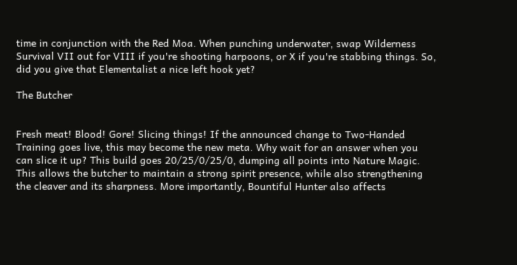time in conjunction with the Red Moa. When punching underwater, swap Wilderness Survival VII out for VIII if you're shooting harpoons, or X if you're stabbing things. So, did you give that Elementalist a nice left hook yet?

The Butcher


Fresh meat! Blood! Gore! Slicing things! If the announced change to Two-Handed Training goes live, this may become the new meta. Why wait for an answer when you can slice it up? This build goes 20/25/0/25/0, dumping all points into Nature Magic. This allows the butcher to maintain a strong spirit presence, while also strengthening the cleaver and its sharpness. More importantly, Bountiful Hunter also affects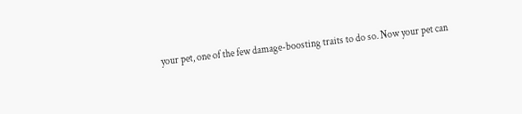your pet, one of the few damage-boosting traits to do so. Now your pet can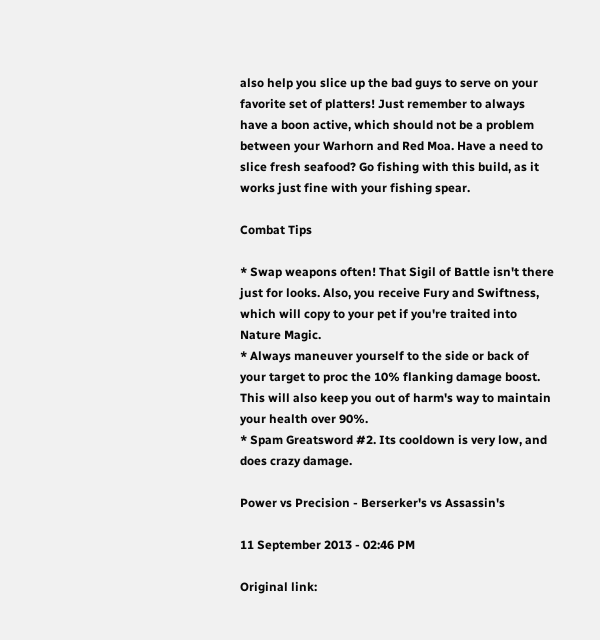also help you slice up the bad guys to serve on your favorite set of platters! Just remember to always have a boon active, which should not be a problem between your Warhorn and Red Moa. Have a need to slice fresh seafood? Go fishing with this build, as it works just fine with your fishing spear.

Combat Tips

* Swap weapons often! That Sigil of Battle isn't there just for looks. Also, you receive Fury and Swiftness, which will copy to your pet if you're traited into Nature Magic.
* Always maneuver yourself to the side or back of your target to proc the 10% flanking damage boost. This will also keep you out of harm's way to maintain your health over 90%.
* Spam Greatsword #2. Its cooldown is very low, and does crazy damage.

Power vs Precision - Berserker's vs Assassin's

11 September 2013 - 02:46 PM

Original link: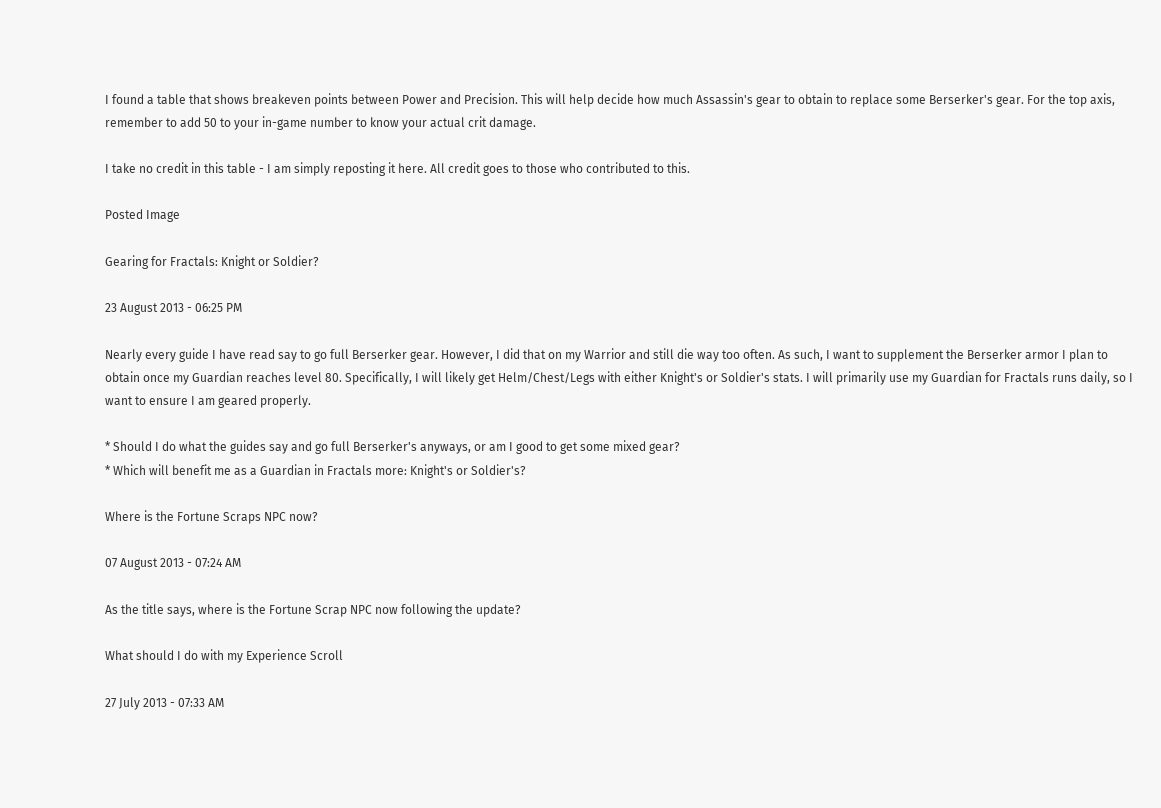I found a table that shows breakeven points between Power and Precision. This will help decide how much Assassin's gear to obtain to replace some Berserker's gear. For the top axis, remember to add 50 to your in-game number to know your actual crit damage.

I take no credit in this table - I am simply reposting it here. All credit goes to those who contributed to this.

Posted Image

Gearing for Fractals: Knight or Soldier?

23 August 2013 - 06:25 PM

Nearly every guide I have read say to go full Berserker gear. However, I did that on my Warrior and still die way too often. As such, I want to supplement the Berserker armor I plan to obtain once my Guardian reaches level 80. Specifically, I will likely get Helm/Chest/Legs with either Knight's or Soldier's stats. I will primarily use my Guardian for Fractals runs daily, so I want to ensure I am geared properly.

* Should I do what the guides say and go full Berserker's anyways, or am I good to get some mixed gear?
* Which will benefit me as a Guardian in Fractals more: Knight's or Soldier's?

Where is the Fortune Scraps NPC now?

07 August 2013 - 07:24 AM

As the title says, where is the Fortune Scrap NPC now following the update?

What should I do with my Experience Scroll

27 July 2013 - 07:33 AM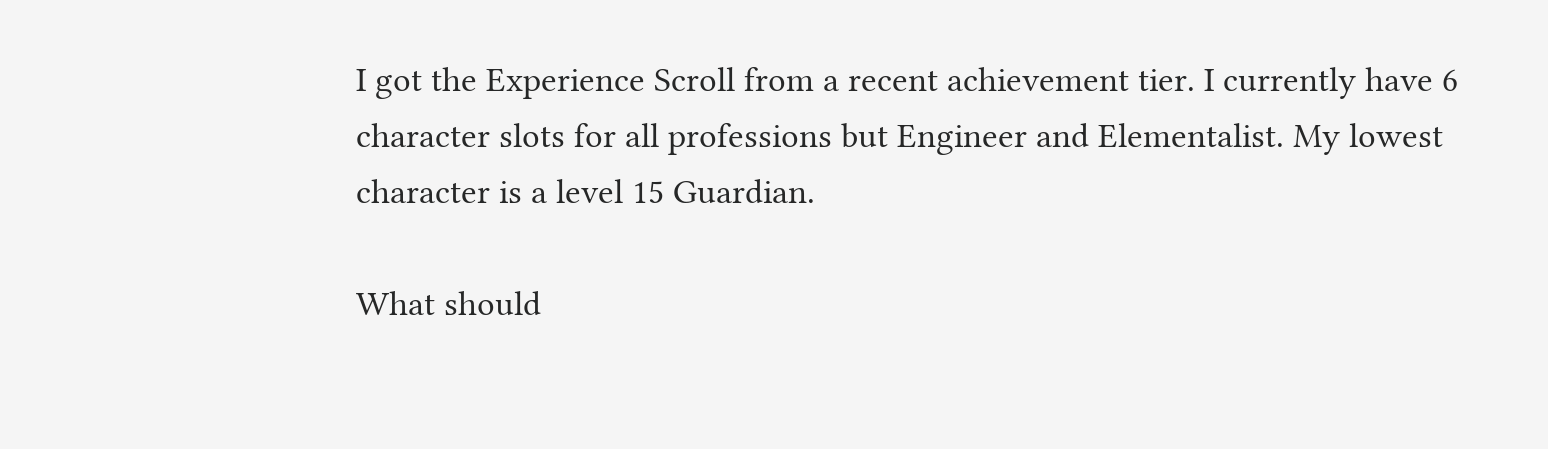I got the Experience Scroll from a recent achievement tier. I currently have 6 character slots for all professions but Engineer and Elementalist. My lowest character is a level 15 Guardian.

What should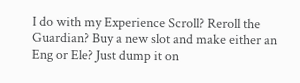I do with my Experience Scroll? Reroll the Guardian? Buy a new slot and make either an Eng or Ele? Just dump it on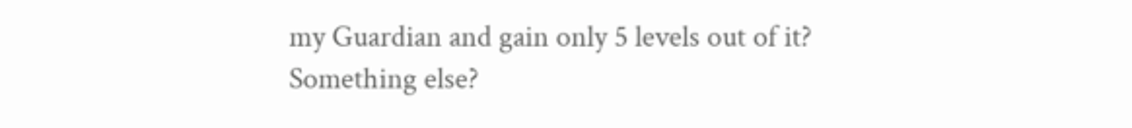my Guardian and gain only 5 levels out of it? Something else?